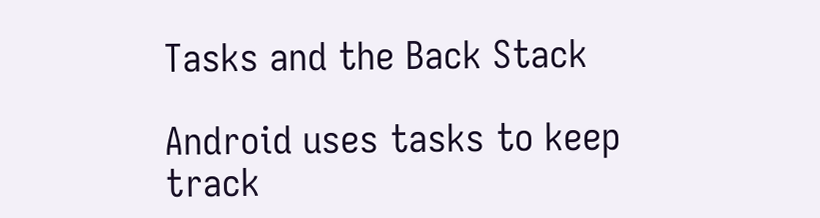Tasks and the Back Stack

Android uses tasks to keep track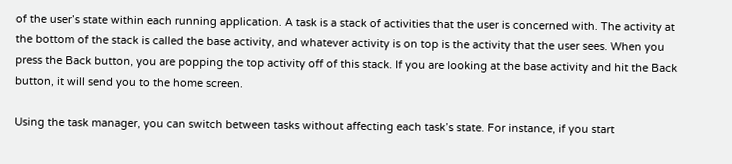of the user’s state within each running application. A task is a stack of activities that the user is concerned with. The activity at the bottom of the stack is called the base activity, and whatever activity is on top is the activity that the user sees. When you press the Back button, you are popping the top activity off of this stack. If you are looking at the base activity and hit the Back button, it will send you to the home screen.

Using the task manager, you can switch between tasks without affecting each task’s state. For instance, if you start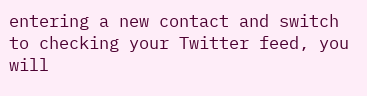entering a new contact and switch to checking your Twitter feed, you will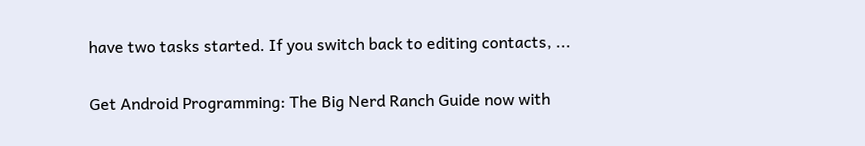have two tasks started. If you switch back to editing contacts, ...

Get Android Programming: The Big Nerd Ranch Guide now with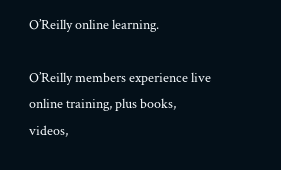O’Reilly online learning.

O’Reilly members experience live online training, plus books, videos,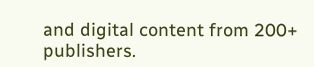and digital content from 200+ publishers.